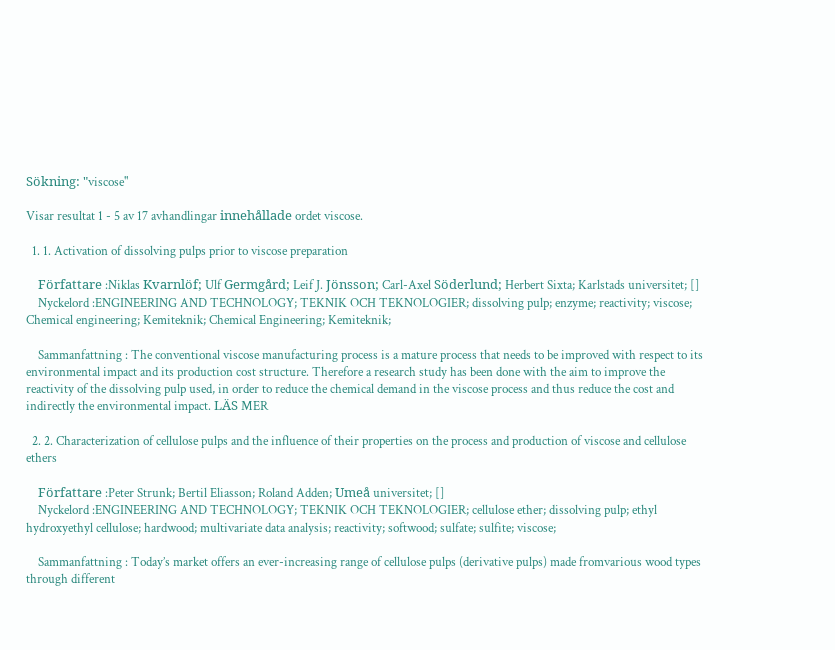Sökning: "viscose"

Visar resultat 1 - 5 av 17 avhandlingar innehållade ordet viscose.

  1. 1. Activation of dissolving pulps prior to viscose preparation

    Författare :Niklas Kvarnlöf; Ulf Germgård; Leif J. Jönsson; Carl-Axel Söderlund; Herbert Sixta; Karlstads universitet; []
    Nyckelord :ENGINEERING AND TECHNOLOGY; TEKNIK OCH TEKNOLOGIER; dissolving pulp; enzyme; reactivity; viscose; Chemical engineering; Kemiteknik; Chemical Engineering; Kemiteknik;

    Sammanfattning : The conventional viscose manufacturing process is a mature process that needs to be improved with respect to its environmental impact and its production cost structure. Therefore a research study has been done with the aim to improve the reactivity of the dissolving pulp used, in order to reduce the chemical demand in the viscose process and thus reduce the cost and indirectly the environmental impact. LÄS MER

  2. 2. Characterization of cellulose pulps and the influence of their properties on the process and production of viscose and cellulose ethers

    Författare :Peter Strunk; Bertil Eliasson; Roland Adden; Umeå universitet; []
    Nyckelord :ENGINEERING AND TECHNOLOGY; TEKNIK OCH TEKNOLOGIER; cellulose ether; dissolving pulp; ethyl hydroxyethyl cellulose; hardwood; multivariate data analysis; reactivity; softwood; sulfate; sulfite; viscose;

    Sammanfattning : Today’s market offers an ever-increasing range of cellulose pulps (derivative pulps) made fromvarious wood types through different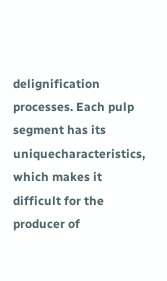delignification processes. Each pulp segment has its uniquecharacteristics, which makes it difficult for the producer of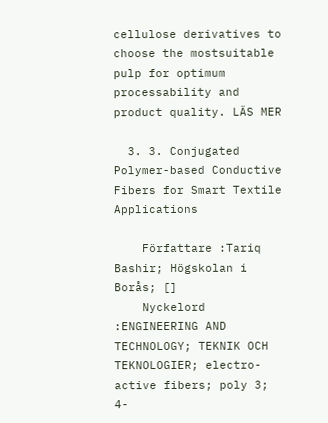cellulose derivatives to choose the mostsuitable pulp for optimum processability and product quality. LÄS MER

  3. 3. Conjugated Polymer-based Conductive Fibers for Smart Textile Applications

    Författare :Tariq Bashir; Högskolan i Borås; []
    Nyckelord :ENGINEERING AND TECHNOLOGY; TEKNIK OCH TEKNOLOGIER; electro-active fibers; poly 3; 4-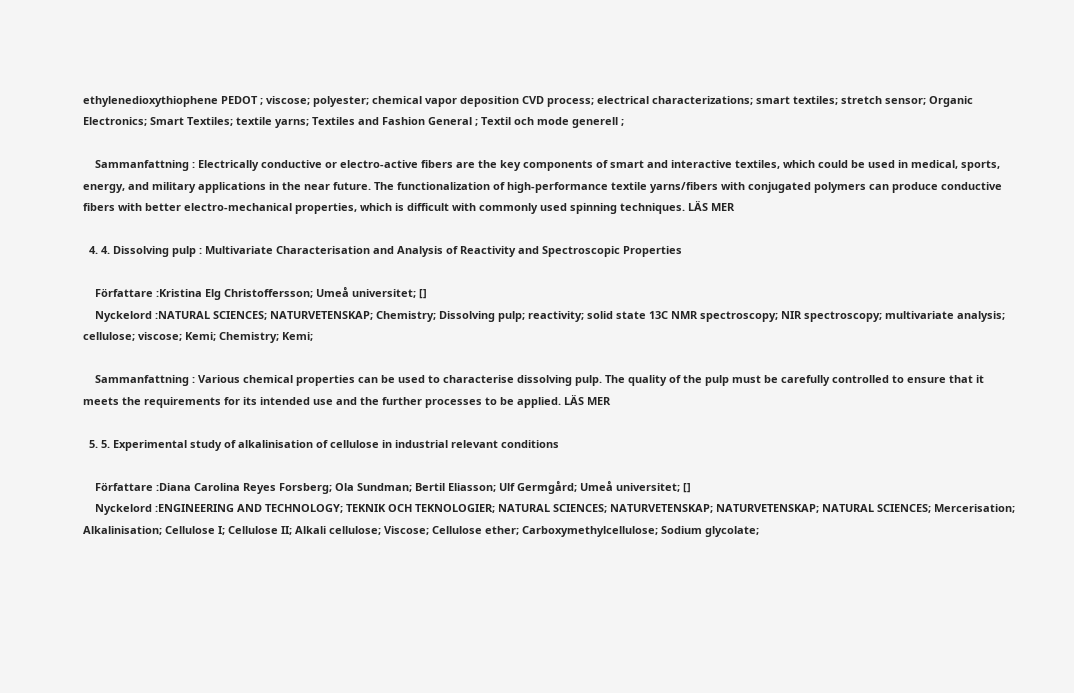ethylenedioxythiophene PEDOT ; viscose; polyester; chemical vapor deposition CVD process; electrical characterizations; smart textiles; stretch sensor; Organic Electronics; Smart Textiles; textile yarns; Textiles and Fashion General ; Textil och mode generell ;

    Sammanfattning : Electrically conductive or electro-active fibers are the key components of smart and interactive textiles, which could be used in medical, sports, energy, and military applications in the near future. The functionalization of high-performance textile yarns/fibers with conjugated polymers can produce conductive fibers with better electro-mechanical properties, which is difficult with commonly used spinning techniques. LÄS MER

  4. 4. Dissolving pulp : Multivariate Characterisation and Analysis of Reactivity and Spectroscopic Properties

    Författare :Kristina Elg Christoffersson; Umeå universitet; []
    Nyckelord :NATURAL SCIENCES; NATURVETENSKAP; Chemistry; Dissolving pulp; reactivity; solid state 13C NMR spectroscopy; NIR spectroscopy; multivariate analysis; cellulose; viscose; Kemi; Chemistry; Kemi;

    Sammanfattning : Various chemical properties can be used to characterise dissolving pulp. The quality of the pulp must be carefully controlled to ensure that it meets the requirements for its intended use and the further processes to be applied. LÄS MER

  5. 5. Experimental study of alkalinisation of cellulose in industrial relevant conditions

    Författare :Diana Carolina Reyes Forsberg; Ola Sundman; Bertil Eliasson; Ulf Germgård; Umeå universitet; []
    Nyckelord :ENGINEERING AND TECHNOLOGY; TEKNIK OCH TEKNOLOGIER; NATURAL SCIENCES; NATURVETENSKAP; NATURVETENSKAP; NATURAL SCIENCES; Mercerisation; Alkalinisation; Cellulose I; Cellulose II; Alkali cellulose; Viscose; Cellulose ether; Carboxymethylcellulose; Sodium glycolate;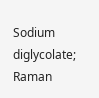Sodium diglycolate; Raman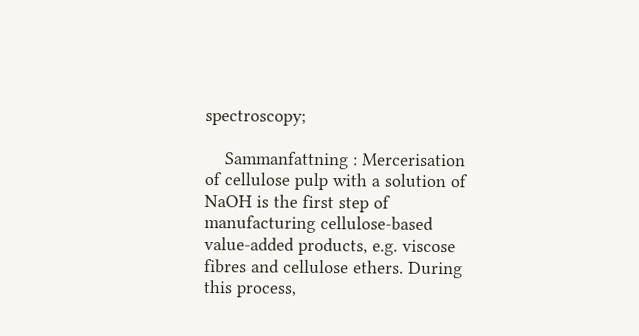spectroscopy;

    Sammanfattning : Mercerisation of cellulose pulp with a solution of NaOH is the first step of manufacturing cellulose-based value-added products, e.g. viscose fibres and cellulose ethers. During this process,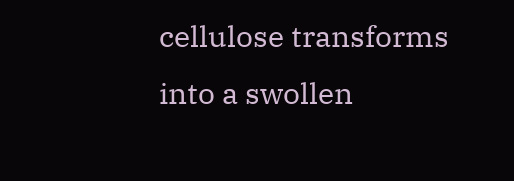cellulose transforms into a swollen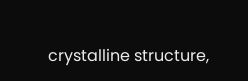crystalline structure,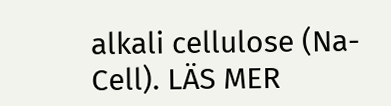alkali cellulose (Na-Cell). LÄS MER